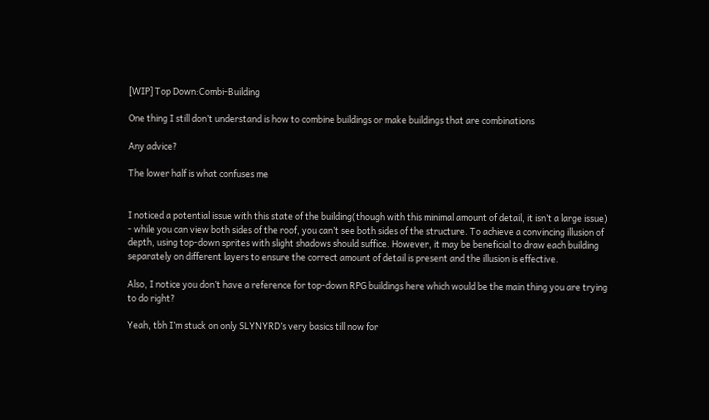[WIP] Top Down:Combi-Building

One thing I still don’t understand is how to combine buildings or make buildings that are combinations

Any advice?

The lower half is what confuses me


I noticed a potential issue with this state of the building(though with this minimal amount of detail, it isn’t a large issue) - while you can view both sides of the roof, you can’t see both sides of the structure. To achieve a convincing illusion of depth, using top-down sprites with slight shadows should suffice. However, it may be beneficial to draw each building separately on different layers to ensure the correct amount of detail is present and the illusion is effective.

Also, I notice you don’t have a reference for top-down RPG buildings here which would be the main thing you are trying to do right?

Yeah, tbh I’m stuck on only SLYNYRD’s very basics till now for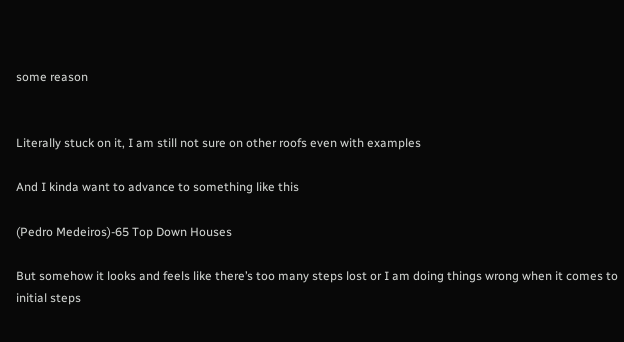some reason


Literally stuck on it, I am still not sure on other roofs even with examples

And I kinda want to advance to something like this

(Pedro Medeiros)-65 Top Down Houses

But somehow it looks and feels like there’s too many steps lost or I am doing things wrong when it comes to initial steps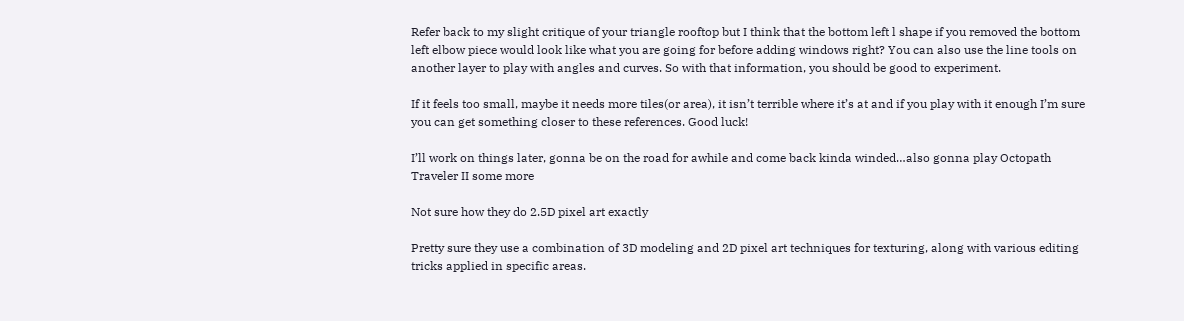Refer back to my slight critique of your triangle rooftop but I think that the bottom left l shape if you removed the bottom left elbow piece would look like what you are going for before adding windows right? You can also use the line tools on another layer to play with angles and curves. So with that information, you should be good to experiment.

If it feels too small, maybe it needs more tiles(or area), it isn’t terrible where it’s at and if you play with it enough I’m sure you can get something closer to these references. Good luck!

I’ll work on things later, gonna be on the road for awhile and come back kinda winded…also gonna play Octopath Traveler II some more

Not sure how they do 2.5D pixel art exactly

Pretty sure they use a combination of 3D modeling and 2D pixel art techniques for texturing, along with various editing tricks applied in specific areas.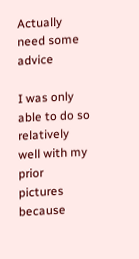Actually need some advice

I was only able to do so relatively well with my prior pictures because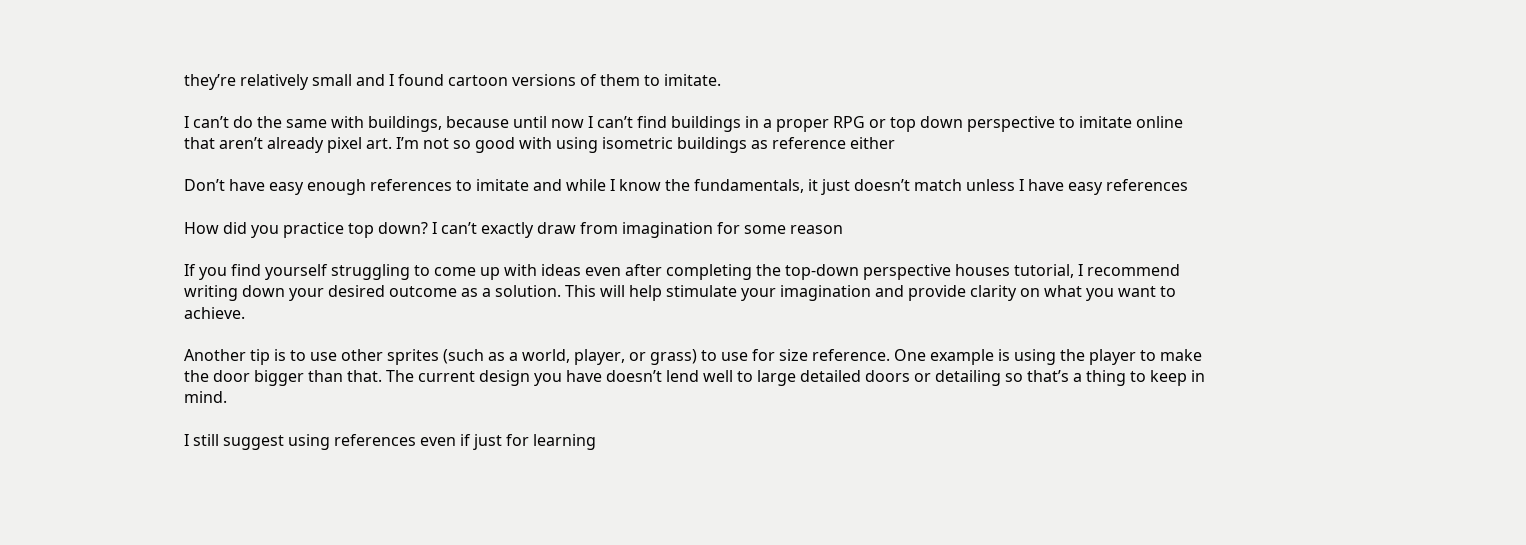they’re relatively small and I found cartoon versions of them to imitate.

I can’t do the same with buildings, because until now I can’t find buildings in a proper RPG or top down perspective to imitate online that aren’t already pixel art. I’m not so good with using isometric buildings as reference either

Don’t have easy enough references to imitate and while I know the fundamentals, it just doesn’t match unless I have easy references

How did you practice top down? I can’t exactly draw from imagination for some reason

If you find yourself struggling to come up with ideas even after completing the top-down perspective houses tutorial, I recommend writing down your desired outcome as a solution. This will help stimulate your imagination and provide clarity on what you want to achieve.

Another tip is to use other sprites (such as a world, player, or grass) to use for size reference. One example is using the player to make the door bigger than that. The current design you have doesn’t lend well to large detailed doors or detailing so that’s a thing to keep in mind.

I still suggest using references even if just for learning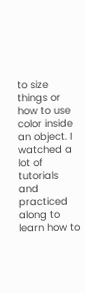to size things or how to use color inside an object. I watched a lot of tutorials and practiced along to learn how to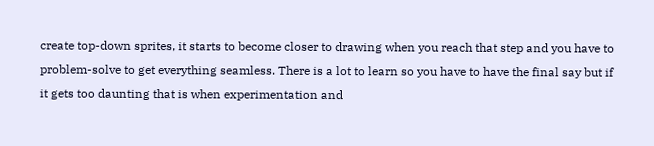create top-down sprites, it starts to become closer to drawing when you reach that step and you have to problem-solve to get everything seamless. There is a lot to learn so you have to have the final say but if it gets too daunting that is when experimentation and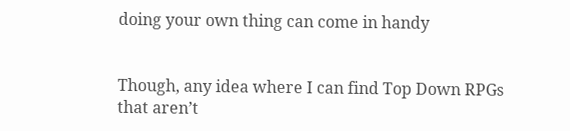doing your own thing can come in handy


Though, any idea where I can find Top Down RPGs that aren’t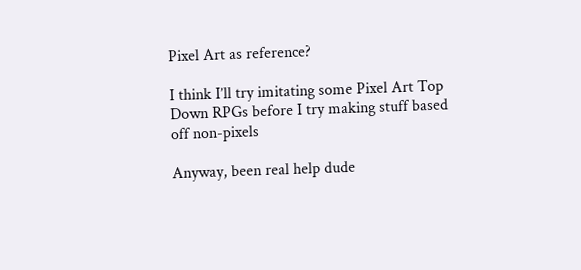Pixel Art as reference?

I think I’ll try imitating some Pixel Art Top Down RPGs before I try making stuff based off non-pixels

Anyway, been real help dude